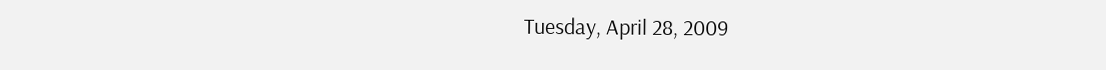Tuesday, April 28, 2009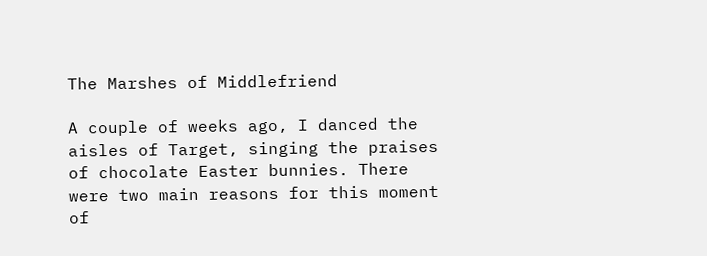The Marshes of Middlefriend

A couple of weeks ago, I danced the aisles of Target, singing the praises of chocolate Easter bunnies. There were two main reasons for this moment of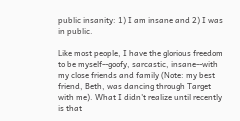public insanity: 1) I am insane and 2) I was in public.

Like most people, I have the glorious freedom to be myself--goofy, sarcastic, insane--with my close friends and family (Note: my best friend, Beth, was dancing through Target with me). What I didn't realize until recently is that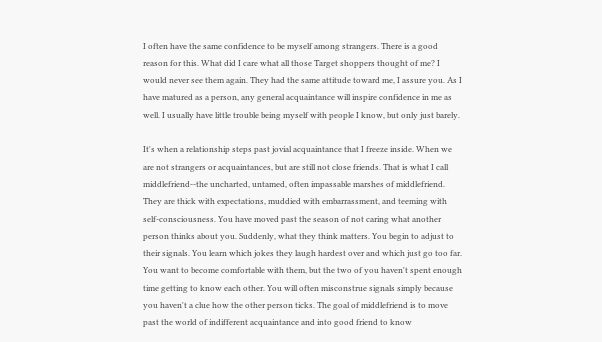I often have the same confidence to be myself among strangers. There is a good reason for this. What did I care what all those Target shoppers thought of me? I would never see them again. They had the same attitude toward me, I assure you. As I have matured as a person, any general acquaintance will inspire confidence in me as well. I usually have little trouble being myself with people I know, but only just barely.

It's when a relationship steps past jovial acquaintance that I freeze inside. When we are not strangers or acquaintances, but are still not close friends. That is what I call middlefriend--the uncharted, untamed, often impassable marshes of middlefriend. They are thick with expectations, muddied with embarrassment, and teeming with self-consciousness. You have moved past the season of not caring what another person thinks about you. Suddenly, what they think matters. You begin to adjust to their signals. You learn which jokes they laugh hardest over and which just go too far. You want to become comfortable with them, but the two of you haven't spent enough time getting to know each other. You will often misconstrue signals simply because you haven't a clue how the other person ticks. The goal of middlefriend is to move past the world of indifferent acquaintance and into good friend to know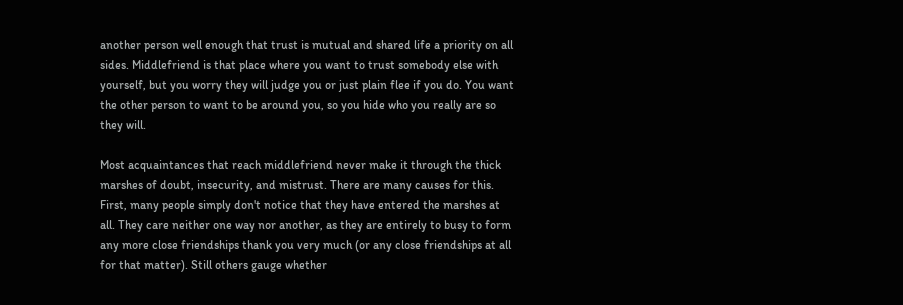another person well enough that trust is mutual and shared life a priority on all sides. Middlefriend is that place where you want to trust somebody else with yourself, but you worry they will judge you or just plain flee if you do. You want the other person to want to be around you, so you hide who you really are so they will.

Most acquaintances that reach middlefriend never make it through the thick marshes of doubt, insecurity, and mistrust. There are many causes for this. First, many people simply don't notice that they have entered the marshes at all. They care neither one way nor another, as they are entirely to busy to form any more close friendships thank you very much (or any close friendships at all for that matter). Still others gauge whether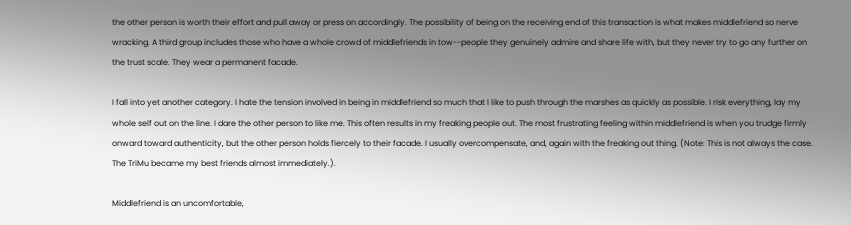the other person is worth their effort and pull away or press on accordingly. The possibility of being on the receiving end of this transaction is what makes middlefriend so nerve wracking. A third group includes those who have a whole crowd of middlefriends in tow--people they genuinely admire and share life with, but they never try to go any further on the trust scale. They wear a permanent facade.

I fall into yet another category. I hate the tension involved in being in middlefriend so much that I like to push through the marshes as quickly as possible. I risk everything, lay my whole self out on the line. I dare the other person to like me. This often results in my freaking people out. The most frustrating feeling within middlefriend is when you trudge firmly onward toward authenticity, but the other person holds fiercely to their facade. I usually overcompensate, and, again with the freaking out thing. (Note: This is not always the case. The TriMu became my best friends almost immediately.).

Middlefriend is an uncomfortable,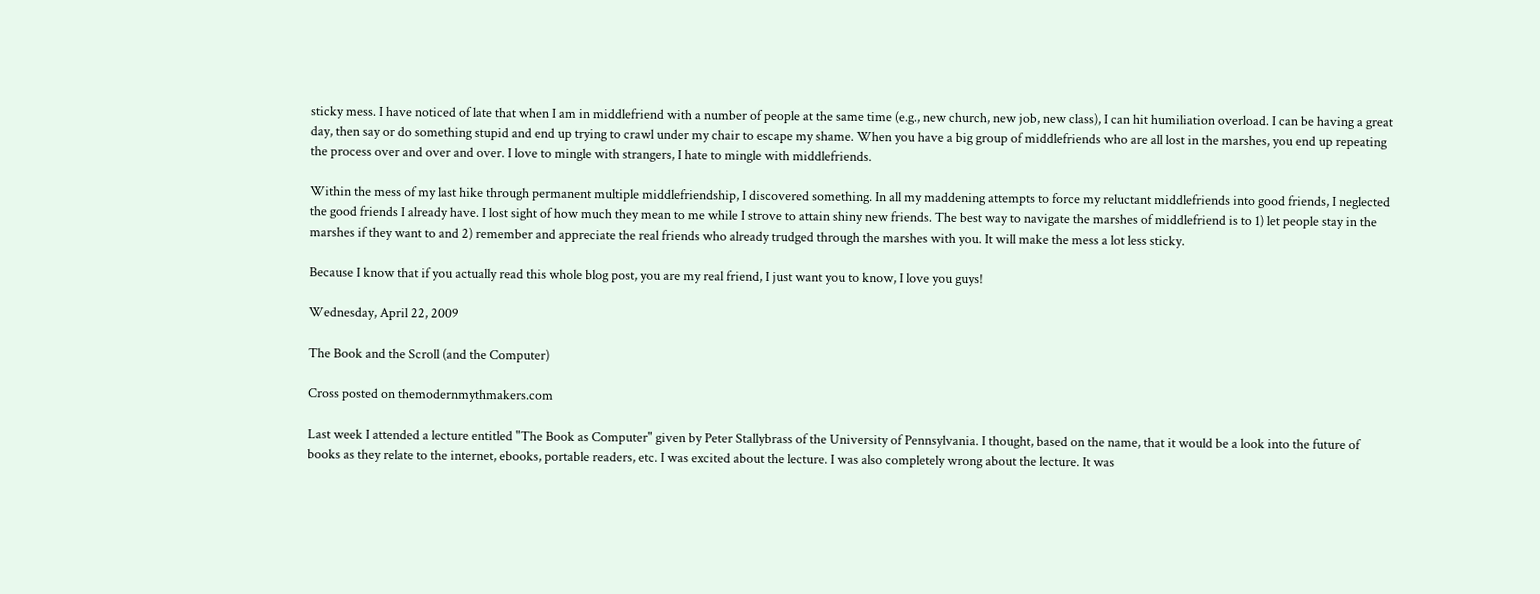sticky mess. I have noticed of late that when I am in middlefriend with a number of people at the same time (e.g., new church, new job, new class), I can hit humiliation overload. I can be having a great day, then say or do something stupid and end up trying to crawl under my chair to escape my shame. When you have a big group of middlefriends who are all lost in the marshes, you end up repeating the process over and over and over. I love to mingle with strangers, I hate to mingle with middlefriends.

Within the mess of my last hike through permanent multiple middlefriendship, I discovered something. In all my maddening attempts to force my reluctant middlefriends into good friends, I neglected the good friends I already have. I lost sight of how much they mean to me while I strove to attain shiny new friends. The best way to navigate the marshes of middlefriend is to 1) let people stay in the marshes if they want to and 2) remember and appreciate the real friends who already trudged through the marshes with you. It will make the mess a lot less sticky.

Because I know that if you actually read this whole blog post, you are my real friend, I just want you to know, I love you guys!

Wednesday, April 22, 2009

The Book and the Scroll (and the Computer)

Cross posted on themodernmythmakers.com

Last week I attended a lecture entitled "The Book as Computer" given by Peter Stallybrass of the University of Pennsylvania. I thought, based on the name, that it would be a look into the future of books as they relate to the internet, ebooks, portable readers, etc. I was excited about the lecture. I was also completely wrong about the lecture. It was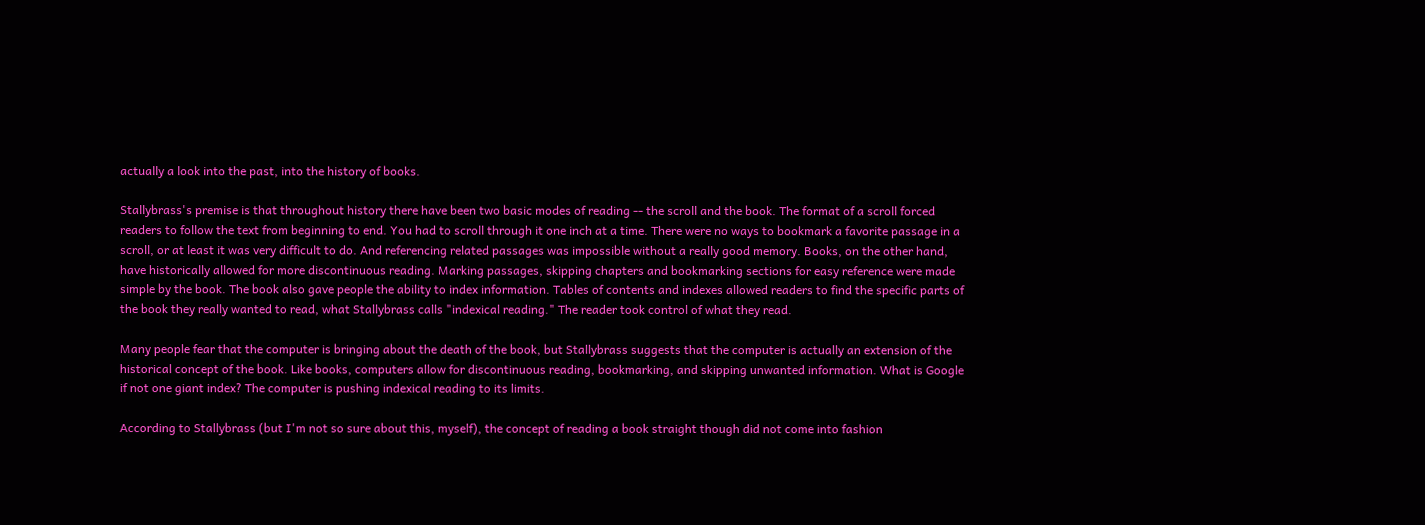actually a look into the past, into the history of books.

Stallybrass's premise is that throughout history there have been two basic modes of reading -- the scroll and the book. The format of a scroll forced readers to follow the text from beginning to end. You had to scroll through it one inch at a time. There were no ways to bookmark a favorite passage in a scroll, or at least it was very difficult to do. And referencing related passages was impossible without a really good memory. Books, on the other hand, have historically allowed for more discontinuous reading. Marking passages, skipping chapters and bookmarking sections for easy reference were made simple by the book. The book also gave people the ability to index information. Tables of contents and indexes allowed readers to find the specific parts of the book they really wanted to read, what Stallybrass calls "indexical reading." The reader took control of what they read.

Many people fear that the computer is bringing about the death of the book, but Stallybrass suggests that the computer is actually an extension of the historical concept of the book. Like books, computers allow for discontinuous reading, bookmarking, and skipping unwanted information. What is Google if not one giant index? The computer is pushing indexical reading to its limits.

According to Stallybrass (but I'm not so sure about this, myself), the concept of reading a book straight though did not come into fashion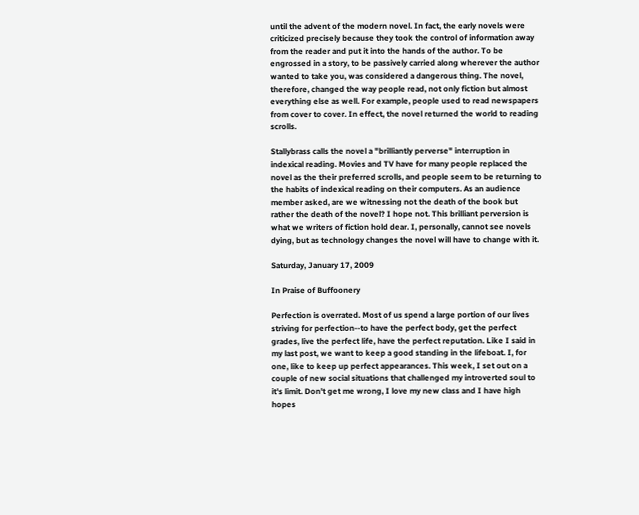until the advent of the modern novel. In fact, the early novels were criticized precisely because they took the control of information away from the reader and put it into the hands of the author. To be engrossed in a story, to be passively carried along wherever the author wanted to take you, was considered a dangerous thing. The novel, therefore, changed the way people read, not only fiction but almost everything else as well. For example, people used to read newspapers from cover to cover. In effect, the novel returned the world to reading scrolls.

Stallybrass calls the novel a "brilliantly perverse" interruption in indexical reading. Movies and TV have for many people replaced the novel as the their preferred scrolls, and people seem to be returning to the habits of indexical reading on their computers. As an audience member asked, are we witnessing not the death of the book but rather the death of the novel? I hope not. This brilliant perversion is what we writers of fiction hold dear. I, personally, cannot see novels dying, but as technology changes the novel will have to change with it.

Saturday, January 17, 2009

In Praise of Buffoonery

Perfection is overrated. Most of us spend a large portion of our lives striving for perfection--to have the perfect body, get the perfect grades, live the perfect life, have the perfect reputation. Like I said in my last post, we want to keep a good standing in the lifeboat. I, for one, like to keep up perfect appearances. This week, I set out on a couple of new social situations that challenged my introverted soul to it's limit. Don't get me wrong, I love my new class and I have high hopes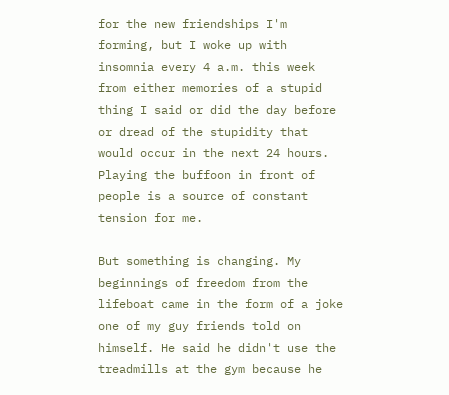for the new friendships I'm forming, but I woke up with insomnia every 4 a.m. this week from either memories of a stupid thing I said or did the day before or dread of the stupidity that would occur in the next 24 hours. Playing the buffoon in front of people is a source of constant tension for me.

But something is changing. My beginnings of freedom from the lifeboat came in the form of a joke one of my guy friends told on himself. He said he didn't use the treadmills at the gym because he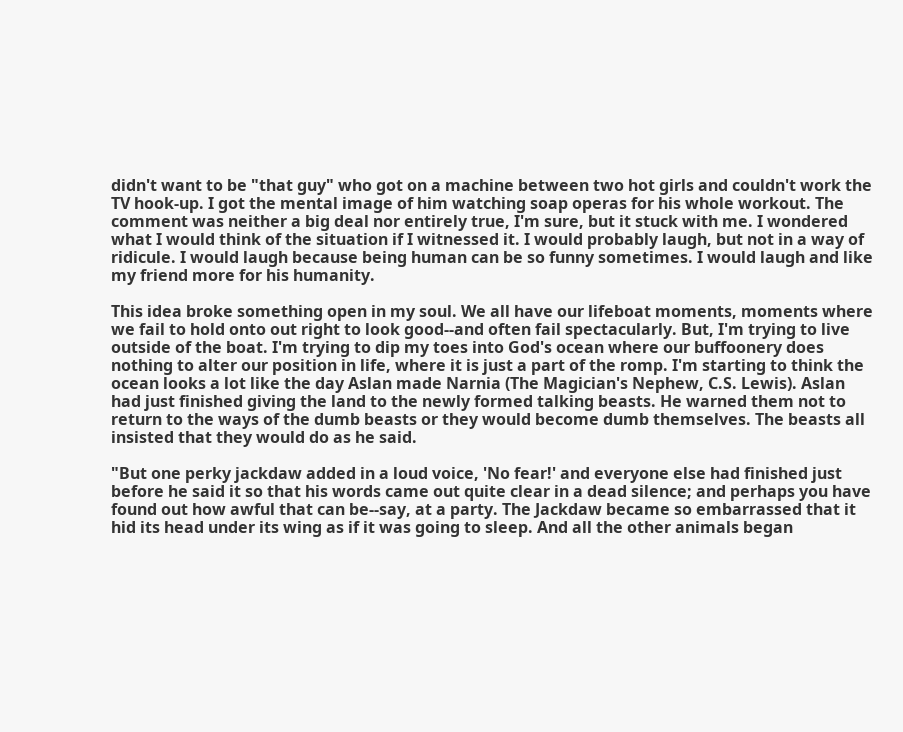didn't want to be "that guy" who got on a machine between two hot girls and couldn't work the TV hook-up. I got the mental image of him watching soap operas for his whole workout. The comment was neither a big deal nor entirely true, I'm sure, but it stuck with me. I wondered what I would think of the situation if I witnessed it. I would probably laugh, but not in a way of ridicule. I would laugh because being human can be so funny sometimes. I would laugh and like my friend more for his humanity.

This idea broke something open in my soul. We all have our lifeboat moments, moments where we fail to hold onto out right to look good--and often fail spectacularly. But, I'm trying to live outside of the boat. I'm trying to dip my toes into God's ocean where our buffoonery does nothing to alter our position in life, where it is just a part of the romp. I'm starting to think the ocean looks a lot like the day Aslan made Narnia (The Magician's Nephew, C.S. Lewis). Aslan had just finished giving the land to the newly formed talking beasts. He warned them not to return to the ways of the dumb beasts or they would become dumb themselves. The beasts all insisted that they would do as he said.

"But one perky jackdaw added in a loud voice, 'No fear!' and everyone else had finished just before he said it so that his words came out quite clear in a dead silence; and perhaps you have found out how awful that can be--say, at a party. The Jackdaw became so embarrassed that it hid its head under its wing as if it was going to sleep. And all the other animals began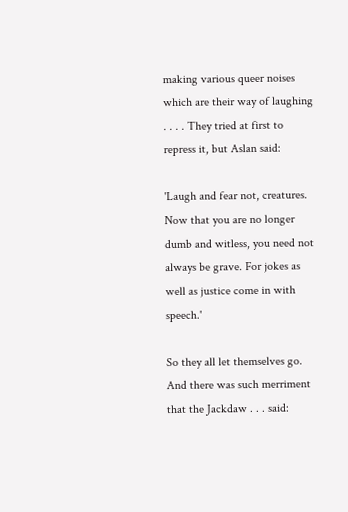making various queer noises which are their way of laughing . . . . They tried at first to repress it, but Aslan said:

'Laugh and fear not, creatures. Now that you are no longer dumb and witless, you need not always be grave. For jokes as well as justice come in with speech.'

So they all let themselves go. And there was such merriment that the Jackdaw . . . said: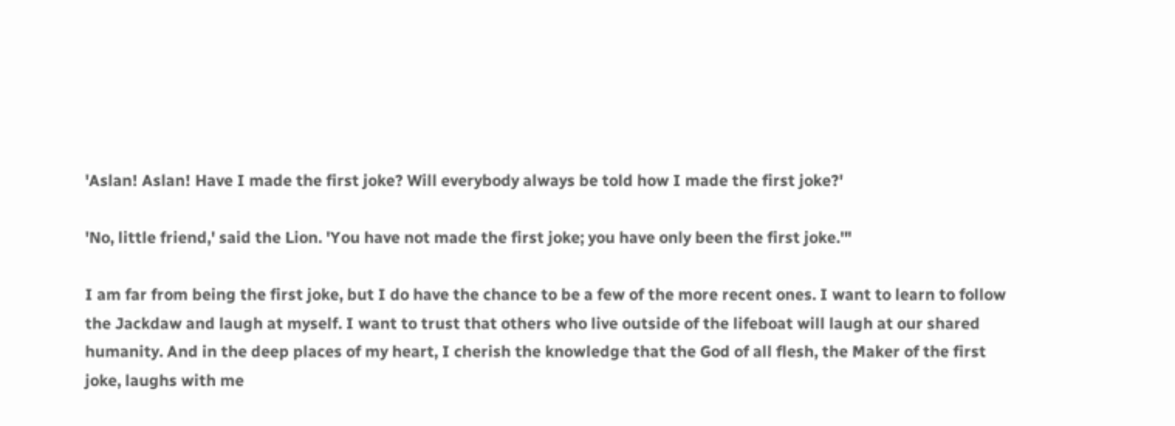'Aslan! Aslan! Have I made the first joke? Will everybody always be told how I made the first joke?'

'No, little friend,' said the Lion. 'You have not made the first joke; you have only been the first joke.'"

I am far from being the first joke, but I do have the chance to be a few of the more recent ones. I want to learn to follow the Jackdaw and laugh at myself. I want to trust that others who live outside of the lifeboat will laugh at our shared humanity. And in the deep places of my heart, I cherish the knowledge that the God of all flesh, the Maker of the first joke, laughs with me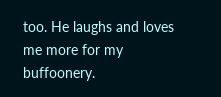too. He laughs and loves me more for my buffoonery.